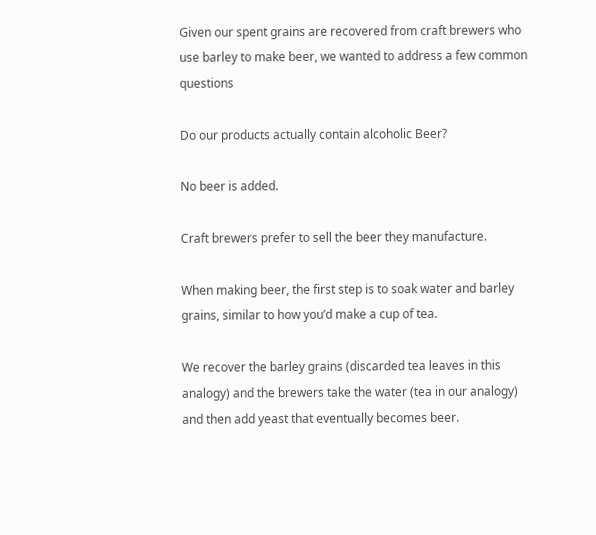Given our spent grains are recovered from craft brewers who use barley to make beer, we wanted to address a few common questions

Do our products actually contain alcoholic Beer?

No beer is added.

Craft brewers prefer to sell the beer they manufacture.

When making beer, the first step is to soak water and barley grains, similar to how you’d make a cup of tea.

We recover the barley grains (discarded tea leaves in this analogy) and the brewers take the water (tea in our analogy) and then add yeast that eventually becomes beer.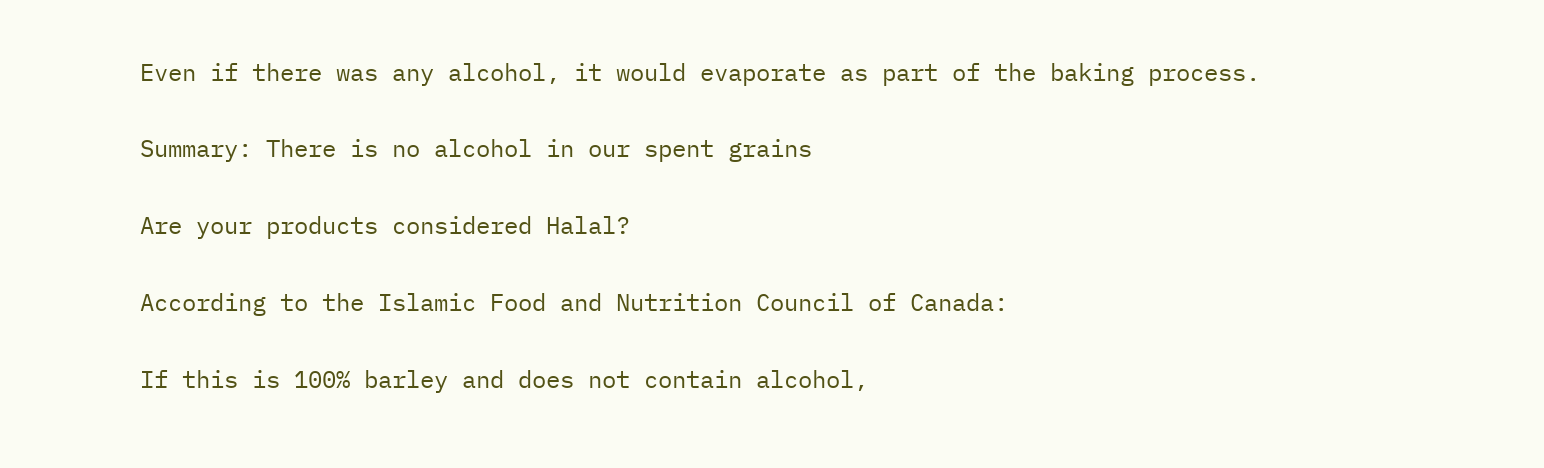Even if there was any alcohol, it would evaporate as part of the baking process.

Summary: There is no alcohol in our spent grains

Are your products considered Halal?

According to the Islamic Food and Nutrition Council of Canada:

If this is 100% barley and does not contain alcohol,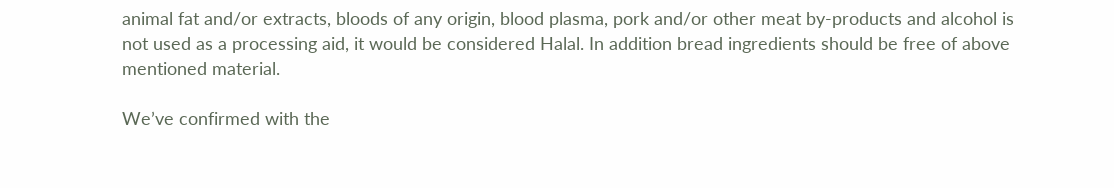animal fat and/or extracts, bloods of any origin, blood plasma, pork and/or other meat by-products and alcohol is not used as a processing aid, it would be considered Halal. In addition bread ingredients should be free of above mentioned material.

We’ve confirmed with the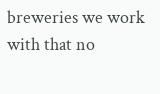breweries we work with that no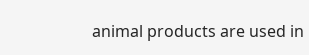animal products are used in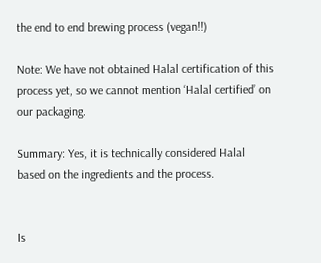the end to end brewing process (vegan!!)

Note: We have not obtained Halal certification of this process yet, so we cannot mention ‘Halal certified’ on our packaging.

Summary: Yes, it is technically considered Halal based on the ingredients and the process.


Is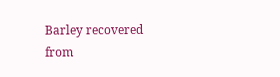Barley recovered from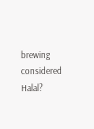brewing considered Halal?